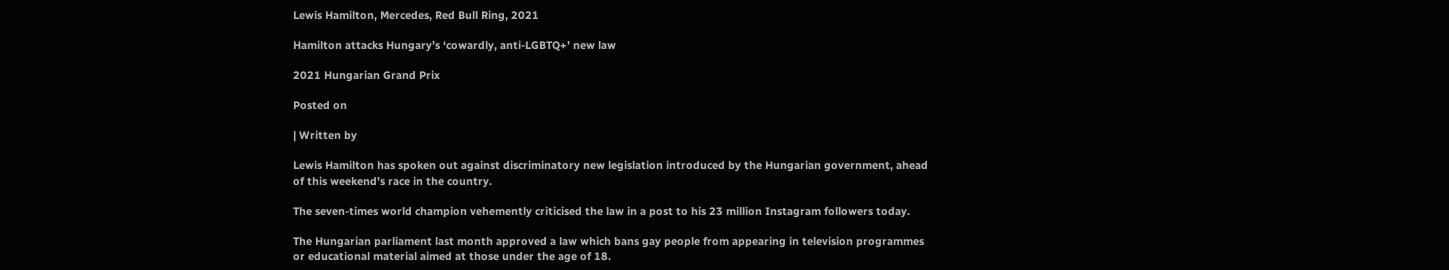Lewis Hamilton, Mercedes, Red Bull Ring, 2021

Hamilton attacks Hungary’s ‘cowardly, anti-LGBTQ+’ new law

2021 Hungarian Grand Prix

Posted on

| Written by

Lewis Hamilton has spoken out against discriminatory new legislation introduced by the Hungarian government, ahead of this weekend’s race in the country.

The seven-times world champion vehemently criticised the law in a post to his 23 million Instagram followers today.

The Hungarian parliament last month approved a law which bans gay people from appearing in television programmes or educational material aimed at those under the age of 18.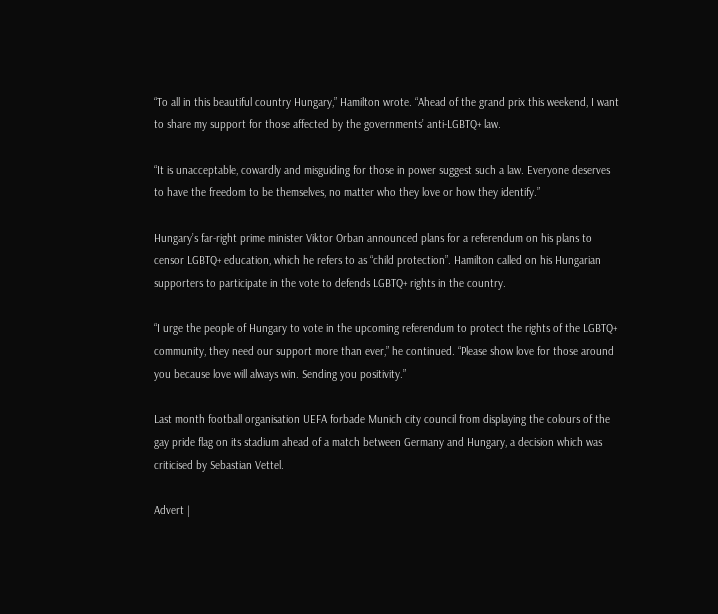“To all in this beautiful country Hungary,” Hamilton wrote. “Ahead of the grand prix this weekend, I want to share my support for those affected by the governments’ anti-LGBTQ+ law.

“It is unacceptable, cowardly and misguiding for those in power suggest such a law. Everyone deserves to have the freedom to be themselves, no matter who they love or how they identify.”

Hungary’s far-right prime minister Viktor Orban announced plans for a referendum on his plans to censor LGBTQ+ education, which he refers to as “child protection”. Hamilton called on his Hungarian supporters to participate in the vote to defends LGBTQ+ rights in the country.

“I urge the people of Hungary to vote in the upcoming referendum to protect the rights of the LGBTQ+ community, they need our support more than ever,” he continued. “Please show love for those around you because love will always win. Sending you positivity.”

Last month football organisation UEFA forbade Munich city council from displaying the colours of the gay pride flag on its stadium ahead of a match between Germany and Hungary, a decision which was criticised by Sebastian Vettel.

Advert |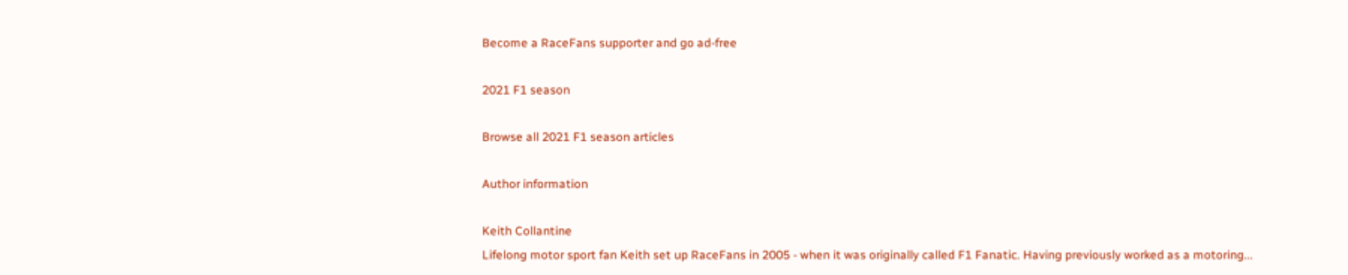Become a RaceFans supporter and go ad-free

2021 F1 season

Browse all 2021 F1 season articles

Author information

Keith Collantine
Lifelong motor sport fan Keith set up RaceFans in 2005 - when it was originally called F1 Fanatic. Having previously worked as a motoring...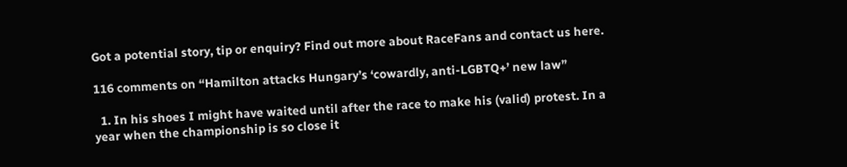Got a potential story, tip or enquiry? Find out more about RaceFans and contact us here.

116 comments on “Hamilton attacks Hungary’s ‘cowardly, anti-LGBTQ+’ new law”

  1. In his shoes I might have waited until after the race to make his (valid) protest. In a year when the championship is so close it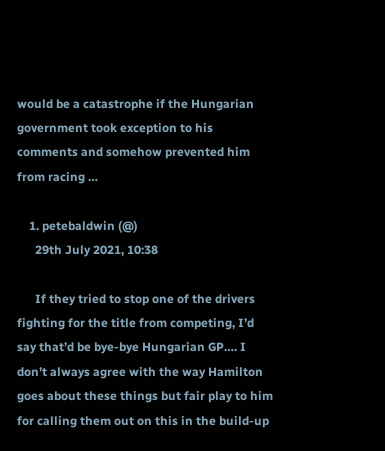would be a catastrophe if the Hungarian government took exception to his comments and somehow prevented him from racing …

    1. petebaldwin (@)
      29th July 2021, 10:38

      If they tried to stop one of the drivers fighting for the title from competing, I’d say that’d be bye-bye Hungarian GP…. I don’t always agree with the way Hamilton goes about these things but fair play to him for calling them out on this in the build-up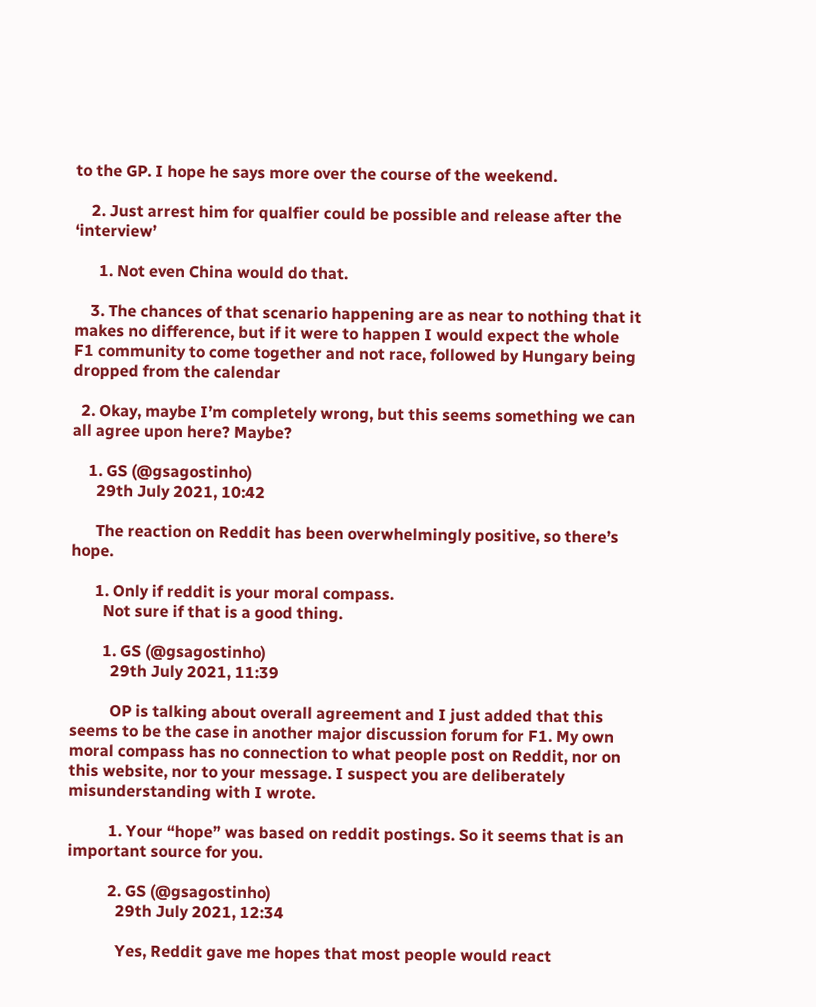to the GP. I hope he says more over the course of the weekend.

    2. Just arrest him for qualfier could be possible and release after the ‘interview’

      1. Not even China would do that.

    3. The chances of that scenario happening are as near to nothing that it makes no difference, but if it were to happen I would expect the whole F1 community to come together and not race, followed by Hungary being dropped from the calendar

  2. Okay, maybe I’m completely wrong, but this seems something we can all agree upon here? Maybe?

    1. GS (@gsagostinho)
      29th July 2021, 10:42

      The reaction on Reddit has been overwhelmingly positive, so there’s hope.

      1. Only if reddit is your moral compass.
        Not sure if that is a good thing.

        1. GS (@gsagostinho)
          29th July 2021, 11:39

          OP is talking about overall agreement and I just added that this seems to be the case in another major discussion forum for F1. My own moral compass has no connection to what people post on Reddit, nor on this website, nor to your message. I suspect you are deliberately misunderstanding with I wrote.

          1. Your “hope” was based on reddit postings. So it seems that is an important source for you.

          2. GS (@gsagostinho)
            29th July 2021, 12:34

            Yes, Reddit gave me hopes that most people would react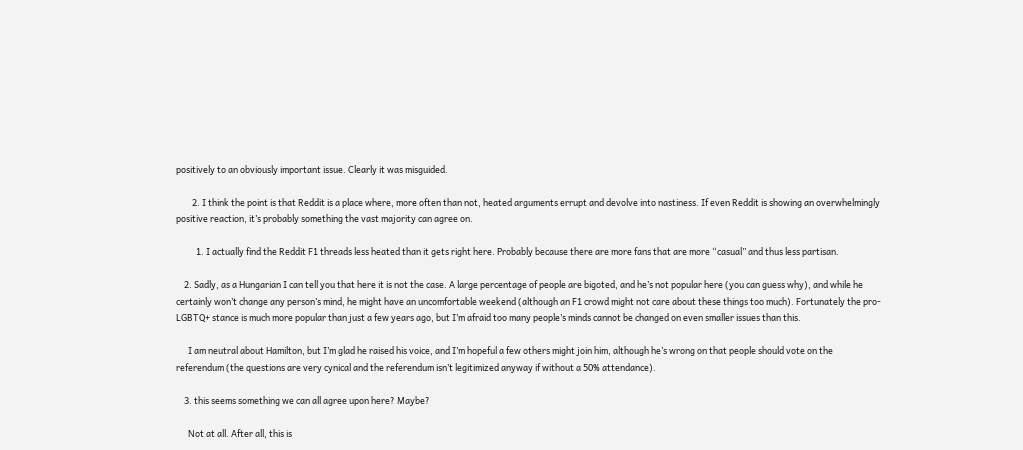positively to an obviously important issue. Clearly it was misguided.

        2. I think the point is that Reddit is a place where, more often than not, heated arguments errupt and devolve into nastiness. If even Reddit is showing an overwhelmingly positive reaction, it’s probably something the vast majority can agree on.

          1. I actually find the Reddit F1 threads less heated than it gets right here. Probably because there are more fans that are more “casual” and thus less partisan.

    2. Sadly, as a Hungarian I can tell you that here it is not the case. A large percentage of people are bigoted, and he’s not popular here (you can guess why), and while he certainly won’t change any person’s mind, he might have an uncomfortable weekend (although an F1 crowd might not care about these things too much). Fortunately the pro-LGBTQ+ stance is much more popular than just a few years ago, but I’m afraid too many people’s minds cannot be changed on even smaller issues than this.

      I am neutral about Hamilton, but I’m glad he raised his voice, and I’m hopeful a few others might join him, although he’s wrong on that people should vote on the referendum (the questions are very cynical and the referendum isn’t legitimized anyway if without a 50% attendance).

    3. this seems something we can all agree upon here? Maybe?

      Not at all. After all, this is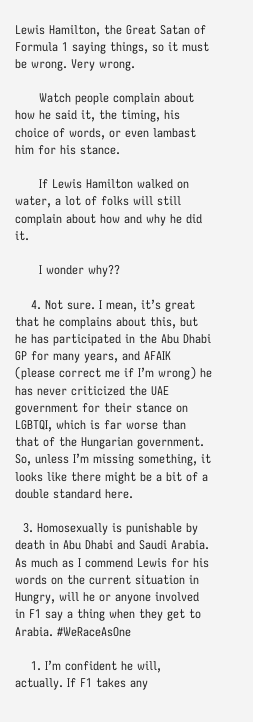Lewis Hamilton, the Great Satan of Formula 1 saying things, so it must be wrong. Very wrong.

      Watch people complain about how he said it, the timing, his choice of words, or even lambast him for his stance.

      If Lewis Hamilton walked on water, a lot of folks will still complain about how and why he did it.

      I wonder why??

    4. Not sure. I mean, it’s great that he complains about this, but he has participated in the Abu Dhabi GP for many years, and AFAIK (please correct me if I’m wrong) he has never criticized the UAE government for their stance on LGBTQI, which is far worse than that of the Hungarian government. So, unless I’m missing something, it looks like there might be a bit of a double standard here.

  3. Homosexually is punishable by death in Abu Dhabi and Saudi Arabia. As much as I commend Lewis for his words on the current situation in Hungry, will he or anyone involved in F1 say a thing when they get to Arabia. #WeRaceAsOne

    1. I’m confident he will, actually. If F1 takes any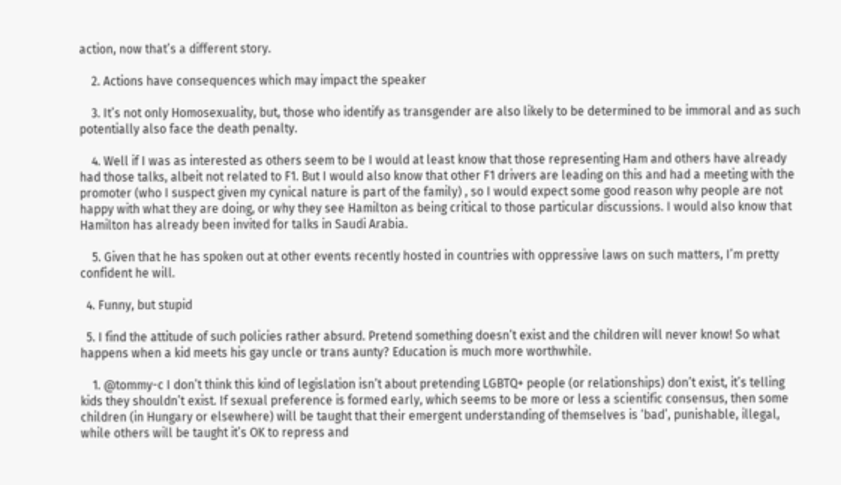action, now that’s a different story.

    2. Actions have consequences which may impact the speaker

    3. It’s not only Homosexuality, but, those who identify as transgender are also likely to be determined to be immoral and as such potentially also face the death penalty.

    4. Well if I was as interested as others seem to be I would at least know that those representing Ham and others have already had those talks, albeit not related to F1. But I would also know that other F1 drivers are leading on this and had a meeting with the promoter (who I suspect given my cynical nature is part of the family) , so I would expect some good reason why people are not happy with what they are doing, or why they see Hamilton as being critical to those particular discussions. I would also know that Hamilton has already been invited for talks in Saudi Arabia.

    5. Given that he has spoken out at other events recently hosted in countries with oppressive laws on such matters, I’m pretty confident he will.

  4. Funny, but stupid

  5. I find the attitude of such policies rather absurd. Pretend something doesn’t exist and the children will never know! So what happens when a kid meets his gay uncle or trans aunty? Education is much more worthwhile.

    1. @tommy-c I don’t think this kind of legislation isn’t about pretending LGBTQ+ people (or relationships) don’t exist, it’s telling kids they shouldn’t exist. If sexual preference is formed early, which seems to be more or less a scientific consensus, then some children (in Hungary or elsewhere) will be taught that their emergent understanding of themselves is ‘bad’, punishable, illegal, while others will be taught it’s OK to repress and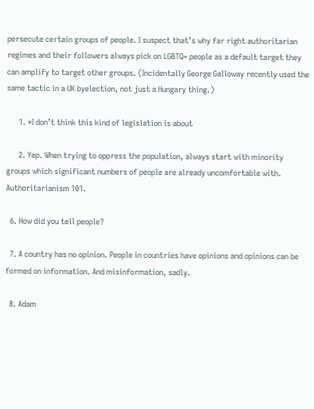persecute certain groups of people. I suspect that’s why far right authoritarian regimes and their followers always pick on LGBTQ+ people as a default target they can amplify to target other groups. (Incidentally George Galloway recently used the same tactic in a UK byelection, not just a Hungary thing.)

      1. *I don’t think this kind of legislation is about

      2. Yep. When trying to oppress the population, always start with minority groups which significant numbers of people are already uncomfortable with. Authoritarianism 101.

  6. How did you tell people?

  7. A country has no opinion. People in countries have opinions and opinions can be formed on information. And misinformation, sadly.

  8. Adam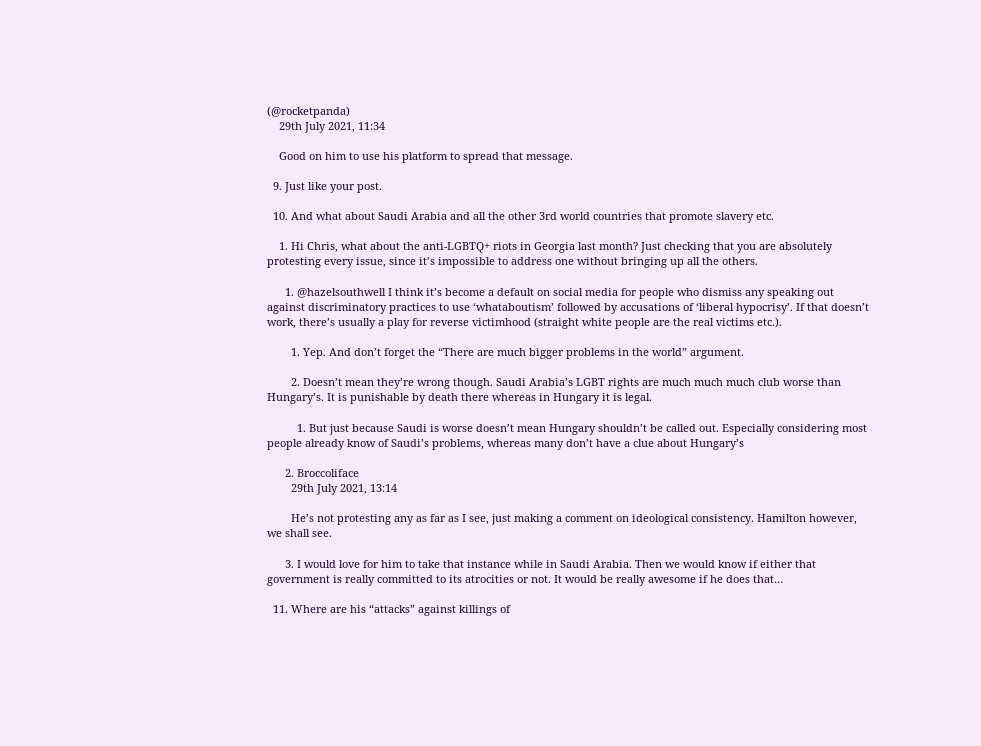(@rocketpanda)
    29th July 2021, 11:34

    Good on him to use his platform to spread that message.

  9. Just like your post.

  10. And what about Saudi Arabia and all the other 3rd world countries that promote slavery etc.

    1. Hi Chris, what about the anti-LGBTQ+ riots in Georgia last month? Just checking that you are absolutely protesting every issue, since it’s impossible to address one without bringing up all the others.

      1. @hazelsouthwell I think it’s become a default on social media for people who dismiss any speaking out against discriminatory practices to use ‘whataboutism’ followed by accusations of ‘liberal hypocrisy’. If that doesn’t work, there’s usually a play for reverse victimhood (straight white people are the real victims etc.).

        1. Yep. And don’t forget the “There are much bigger problems in the world” argument.

        2. Doesn’t mean they’re wrong though. Saudi Arabia’s LGBT rights are much much much club worse than Hungary’s. It is punishable by death there whereas in Hungary it is legal.

          1. But just because Saudi is worse doesn’t mean Hungary shouldn’t be called out. Especially considering most people already know of Saudi’s problems, whereas many don’t have a clue about Hungary’s

      2. Broccoliface
        29th July 2021, 13:14

        He’s not protesting any as far as I see, just making a comment on ideological consistency. Hamilton however, we shall see.

      3. I would love for him to take that instance while in Saudi Arabia. Then we would know if either that government is really committed to its atrocities or not. It would be really awesome if he does that…

  11. Where are his “attacks” against killings of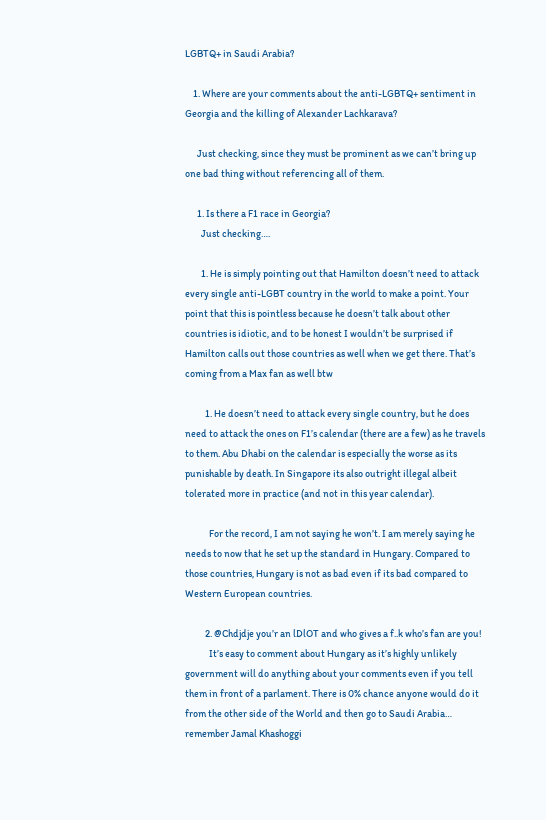LGBTQ+ in Saudi Arabia?

    1. Where are your comments about the anti-LGBTQ+ sentiment in Georgia and the killing of Alexander Lachkarava?

      Just checking, since they must be prominent as we can’t bring up one bad thing without referencing all of them.

      1. Is there a F1 race in Georgia?
        Just checking….

        1. He is simply pointing out that Hamilton doesn’t need to attack every single anti-LGBT country in the world to make a point. Your point that this is pointless because he doesn’t talk about other countries is idiotic, and to be honest I wouldn’t be surprised if Hamilton calls out those countries as well when we get there. That’s coming from a Max fan as well btw

          1. He doesn’t need to attack every single country, but he does need to attack the ones on F1’s calendar (there are a few) as he travels to them. Abu Dhabi on the calendar is especially the worse as its punishable by death. In Singapore its also outright illegal albeit tolerated more in practice (and not in this year calendar).

            For the record, I am not saying he won’t. I am merely saying he needs to now that he set up the standard in Hungary. Compared to those countries, Hungary is not as bad even if its bad compared to Western European countries.

          2. @Chdjdje you’r an lDlOT and who gives a f..k who’s fan are you!
            It’s easy to comment about Hungary as it’s highly unlikely government will do anything about your comments even if you tell them in front of a parlament. There is 0% chance anyone would do it from the other side of the World and then go to Saudi Arabia… remember Jamal Khashoggi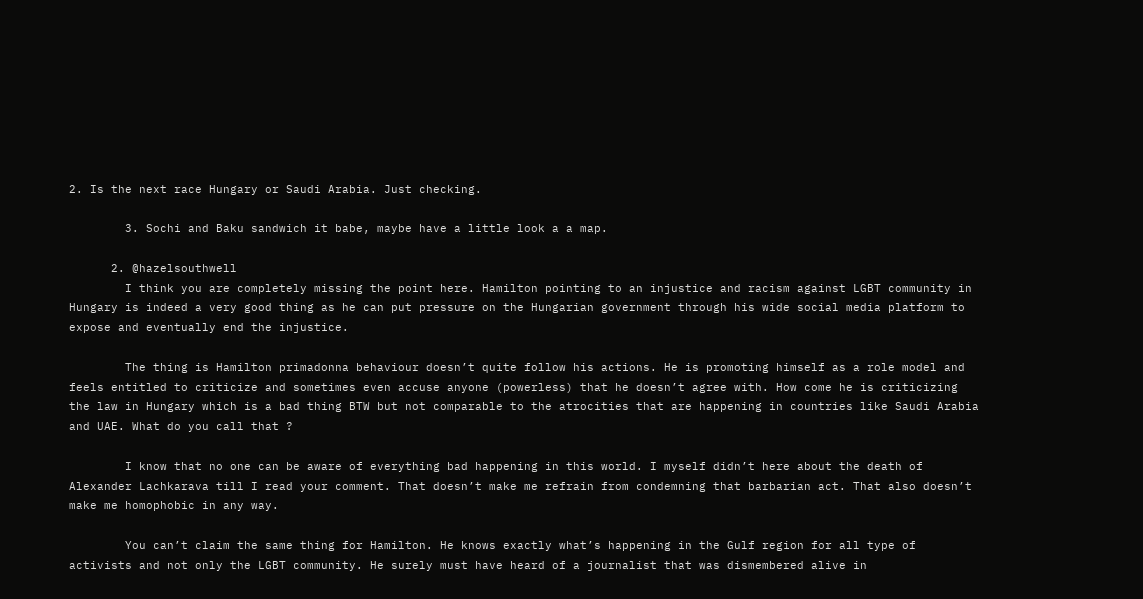2. Is the next race Hungary or Saudi Arabia. Just checking.

        3. Sochi and Baku sandwich it babe, maybe have a little look a a map.

      2. @hazelsouthwell
        I think you are completely missing the point here. Hamilton pointing to an injustice and racism against LGBT community in Hungary is indeed a very good thing as he can put pressure on the Hungarian government through his wide social media platform to expose and eventually end the injustice.

        The thing is Hamilton primadonna behaviour doesn’t quite follow his actions. He is promoting himself as a role model and feels entitled to criticize and sometimes even accuse anyone (powerless) that he doesn’t agree with. How come he is criticizing the law in Hungary which is a bad thing BTW but not comparable to the atrocities that are happening in countries like Saudi Arabia and UAE. What do you call that ?

        I know that no one can be aware of everything bad happening in this world. I myself didn’t here about the death of Alexander Lachkarava till I read your comment. That doesn’t make me refrain from condemning that barbarian act. That also doesn’t make me homophobic in any way.

        You can’t claim the same thing for Hamilton. He knows exactly what’s happening in the Gulf region for all type of activists and not only the LGBT community. He surely must have heard of a journalist that was dismembered alive in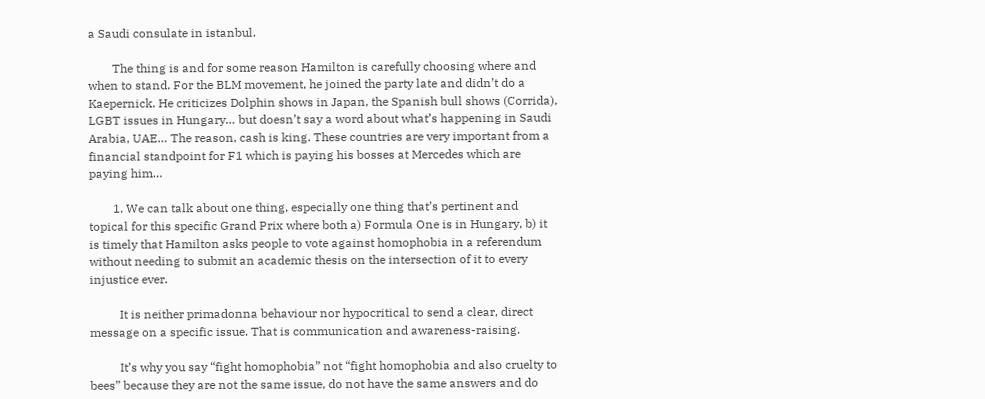a Saudi consulate in istanbul.

        The thing is and for some reason Hamilton is carefully choosing where and when to stand. For the BLM movement, he joined the party late and didn’t do a Kaepernick. He criticizes Dolphin shows in Japan, the Spanish bull shows (Corrida), LGBT issues in Hungary… but doesn’t say a word about what’s happening in Saudi Arabia, UAE… The reason, cash is king. These countries are very important from a financial standpoint for F1 which is paying his bosses at Mercedes which are paying him…

        1. We can talk about one thing, especially one thing that’s pertinent and topical for this specific Grand Prix where both a) Formula One is in Hungary, b) it is timely that Hamilton asks people to vote against homophobia in a referendum without needing to submit an academic thesis on the intersection of it to every injustice ever.

          It is neither primadonna behaviour nor hypocritical to send a clear, direct message on a specific issue. That is communication and awareness-raising.

          It’s why you say “fight homophobia” not “fight homophobia and also cruelty to bees” because they are not the same issue, do not have the same answers and do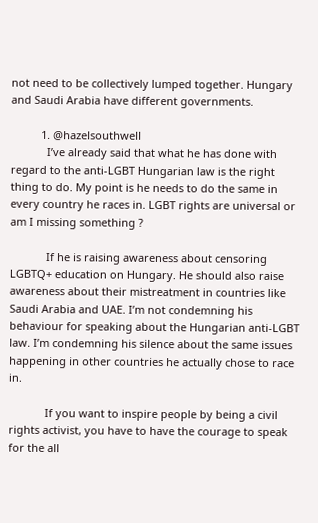not need to be collectively lumped together. Hungary and Saudi Arabia have different governments.

          1. @hazelsouthwell
            I’ve already said that what he has done with regard to the anti-LGBT Hungarian law is the right thing to do. My point is he needs to do the same in every country he races in. LGBT rights are universal or am I missing something ?

            If he is raising awareness about censoring LGBTQ+ education on Hungary. He should also raise awareness about their mistreatment in countries like Saudi Arabia and UAE. I’m not condemning his behaviour for speaking about the Hungarian anti-LGBT law. I’m condemning his silence about the same issues happening in other countries he actually chose to race in.

            If you want to inspire people by being a civil rights activist, you have to have the courage to speak for the all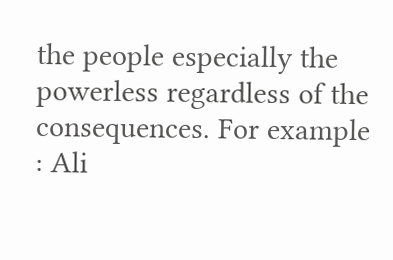the people especially the powerless regardless of the consequences. For example : Ali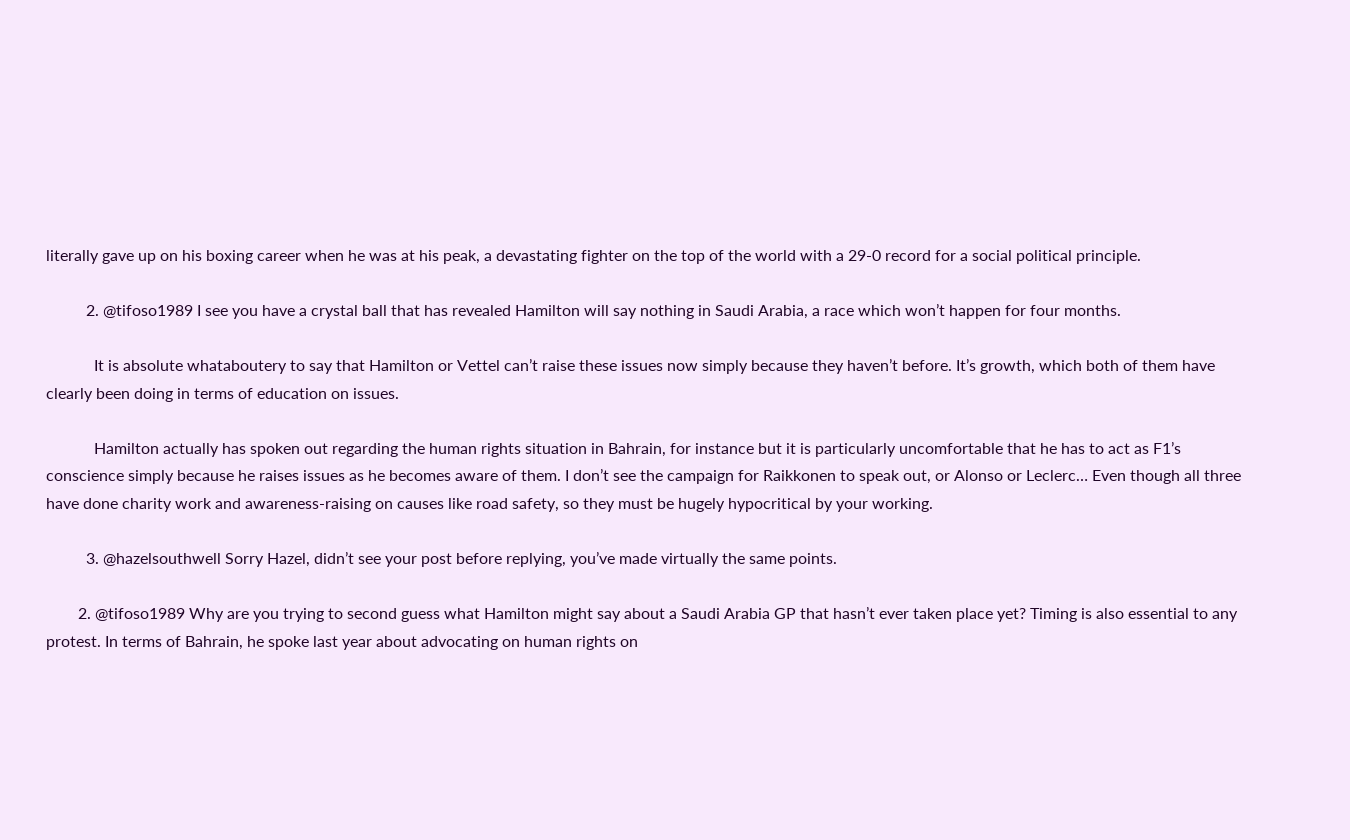literally gave up on his boxing career when he was at his peak, a devastating fighter on the top of the world with a 29-0 record for a social political principle.

          2. @tifoso1989 I see you have a crystal ball that has revealed Hamilton will say nothing in Saudi Arabia, a race which won’t happen for four months.

            It is absolute whataboutery to say that Hamilton or Vettel can’t raise these issues now simply because they haven’t before. It’s growth, which both of them have clearly been doing in terms of education on issues.

            Hamilton actually has spoken out regarding the human rights situation in Bahrain, for instance but it is particularly uncomfortable that he has to act as F1’s conscience simply because he raises issues as he becomes aware of them. I don’t see the campaign for Raikkonen to speak out, or Alonso or Leclerc… Even though all three have done charity work and awareness-raising on causes like road safety, so they must be hugely hypocritical by your working.

          3. @hazelsouthwell Sorry Hazel, didn’t see your post before replying, you’ve made virtually the same points.

        2. @tifoso1989 Why are you trying to second guess what Hamilton might say about a Saudi Arabia GP that hasn’t ever taken place yet? Timing is also essential to any protest. In terms of Bahrain, he spoke last year about advocating on human rights on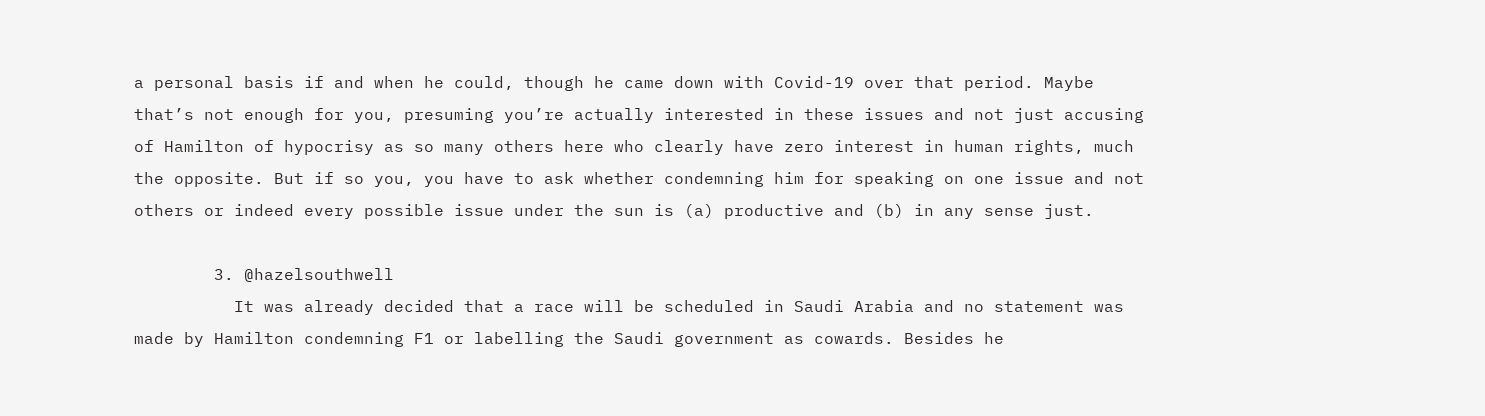a personal basis if and when he could, though he came down with Covid-19 over that period. Maybe that’s not enough for you, presuming you’re actually interested in these issues and not just accusing of Hamilton of hypocrisy as so many others here who clearly have zero interest in human rights, much the opposite. But if so you, you have to ask whether condemning him for speaking on one issue and not others or indeed every possible issue under the sun is (a) productive and (b) in any sense just.

        3. @hazelsouthwell
          It was already decided that a race will be scheduled in Saudi Arabia and no statement was made by Hamilton condemning F1 or labelling the Saudi government as cowards. Besides he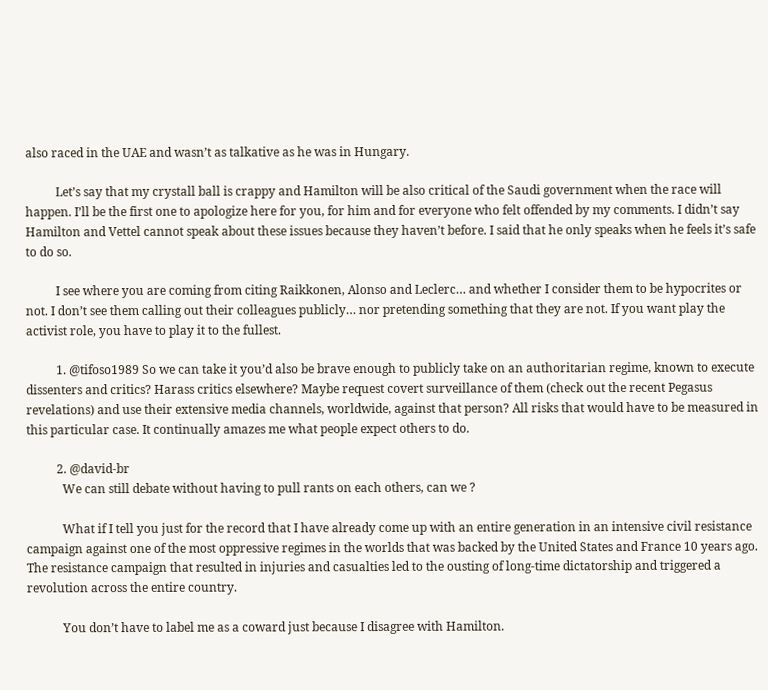also raced in the UAE and wasn’t as talkative as he was in Hungary.

          Let’s say that my crystall ball is crappy and Hamilton will be also critical of the Saudi government when the race will happen. I’ll be the first one to apologize here for you, for him and for everyone who felt offended by my comments. I didn’t say Hamilton and Vettel cannot speak about these issues because they haven’t before. I said that he only speaks when he feels it’s safe to do so.

          I see where you are coming from citing Raikkonen, Alonso and Leclerc… and whether I consider them to be hypocrites or not. I don’t see them calling out their colleagues publicly… nor pretending something that they are not. If you want play the activist role, you have to play it to the fullest.

          1. @tifoso1989 So we can take it you’d also be brave enough to publicly take on an authoritarian regime, known to execute dissenters and critics? Harass critics elsewhere? Maybe request covert surveillance of them (check out the recent Pegasus revelations) and use their extensive media channels, worldwide, against that person? All risks that would have to be measured in this particular case. It continually amazes me what people expect others to do.

          2. @david-br
            We can still debate without having to pull rants on each others, can we ?

            What if I tell you just for the record that I have already come up with an entire generation in an intensive civil resistance campaign against one of the most oppressive regimes in the worlds that was backed by the United States and France 10 years ago. The resistance campaign that resulted in injuries and casualties led to the ousting of long-time dictatorship and triggered a revolution across the entire country.

            You don’t have to label me as a coward just because I disagree with Hamilton.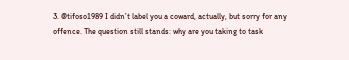3. @tifoso1989 I didn’t label you a coward, actually, but sorry for any offence. The question still stands: why are you taking to task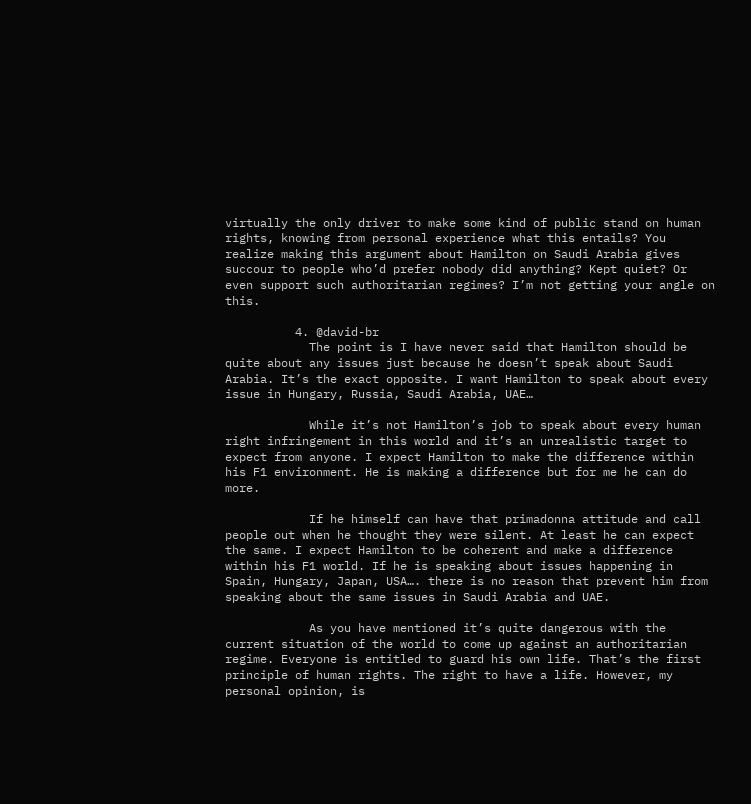virtually the only driver to make some kind of public stand on human rights, knowing from personal experience what this entails? You realize making this argument about Hamilton on Saudi Arabia gives succour to people who’d prefer nobody did anything? Kept quiet? Or even support such authoritarian regimes? I’m not getting your angle on this.

          4. @david-br
            The point is I have never said that Hamilton should be quite about any issues just because he doesn’t speak about Saudi Arabia. It’s the exact opposite. I want Hamilton to speak about every issue in Hungary, Russia, Saudi Arabia, UAE…

            While it’s not Hamilton’s job to speak about every human right infringement in this world and it’s an unrealistic target to expect from anyone. I expect Hamilton to make the difference within his F1 environment. He is making a difference but for me he can do more.

            If he himself can have that primadonna attitude and call people out when he thought they were silent. At least he can expect the same. I expect Hamilton to be coherent and make a difference within his F1 world. If he is speaking about issues happening in Spain, Hungary, Japan, USA…. there is no reason that prevent him from speaking about the same issues in Saudi Arabia and UAE.

            As you have mentioned it’s quite dangerous with the current situation of the world to come up against an authoritarian regime. Everyone is entitled to guard his own life. That’s the first principle of human rights. The right to have a life. However, my personal opinion, is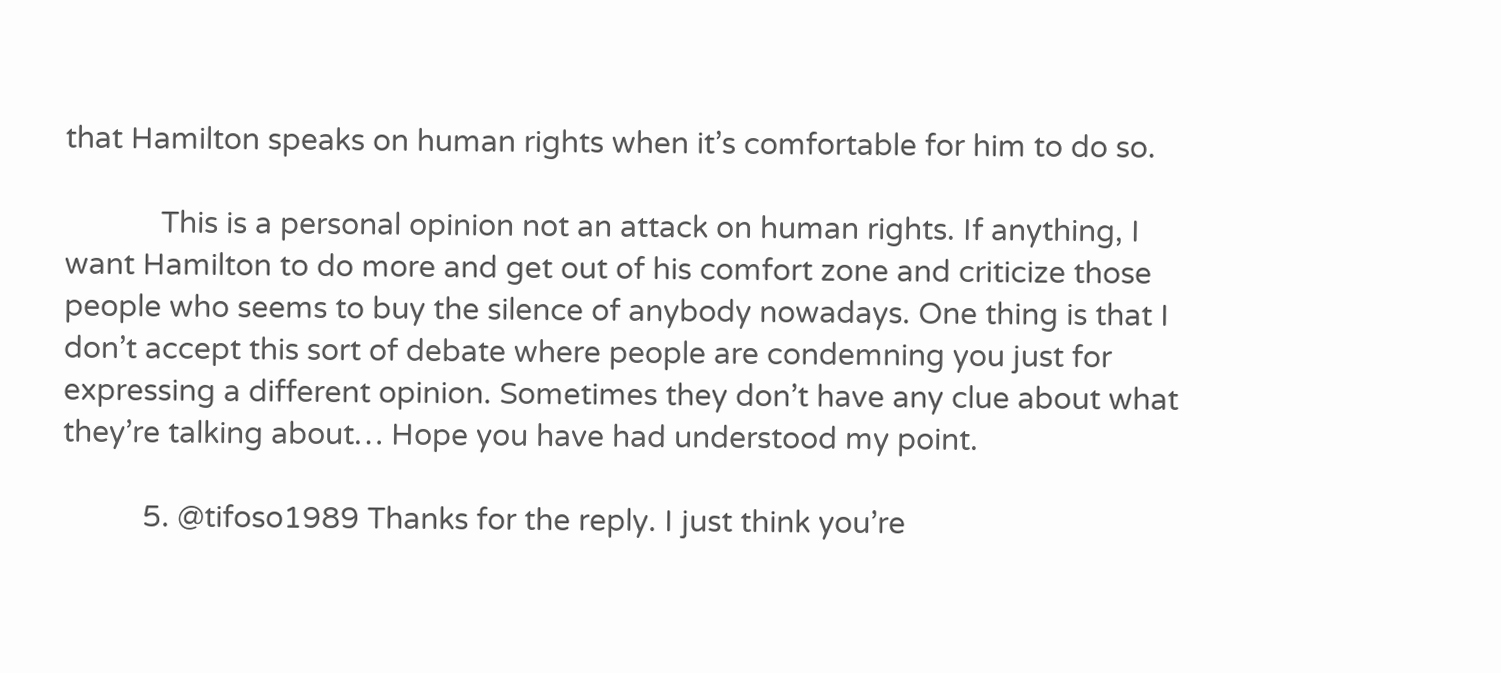that Hamilton speaks on human rights when it’s comfortable for him to do so.

            This is a personal opinion not an attack on human rights. If anything, I want Hamilton to do more and get out of his comfort zone and criticize those people who seems to buy the silence of anybody nowadays. One thing is that I don’t accept this sort of debate where people are condemning you just for expressing a different opinion. Sometimes they don’t have any clue about what they’re talking about… Hope you have had understood my point.

          5. @tifoso1989 Thanks for the reply. I just think you’re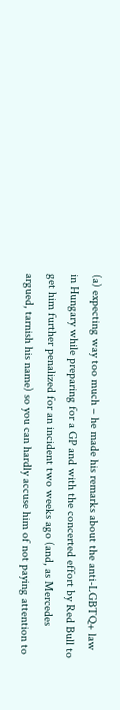(a) expecting way too much – he made his remarks about the anti-LGBTQ+ law in Hungary while preparing for a GP and with the concerted effort by Red Bull to get him further penalized for an incident two weeks ago (and, as Mercedes argued, tarnish his name) so you can hardly accuse him of not paying attention to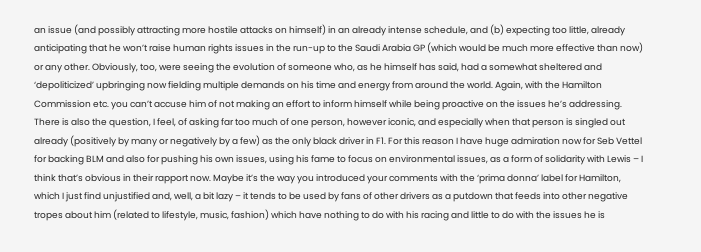an issue (and possibly attracting more hostile attacks on himself) in an already intense schedule, and (b) expecting too little, already anticipating that he won’t raise human rights issues in the run-up to the Saudi Arabia GP (which would be much more effective than now) or any other. Obviously, too, were seeing the evolution of someone who, as he himself has said, had a somewhat sheltered and ‘depoliticized’ upbringing now fielding multiple demands on his time and energy from around the world. Again, with the Hamilton Commission etc. you can’t accuse him of not making an effort to inform himself while being proactive on the issues he’s addressing. There is also the question, I feel, of asking far too much of one person, however iconic, and especially when that person is singled out already (positively by many or negatively by a few) as the only black driver in F1. For this reason I have huge admiration now for Seb Vettel for backing BLM and also for pushing his own issues, using his fame to focus on environmental issues, as a form of solidarity with Lewis – I think that’s obvious in their rapport now. Maybe it’s the way you introduced your comments with the ‘prima donna’ label for Hamilton, which I just find unjustified and, well, a bit lazy – it tends to be used by fans of other drivers as a putdown that feeds into other negative tropes about him (related to lifestyle, music, fashion) which have nothing to do with his racing and little to do with the issues he is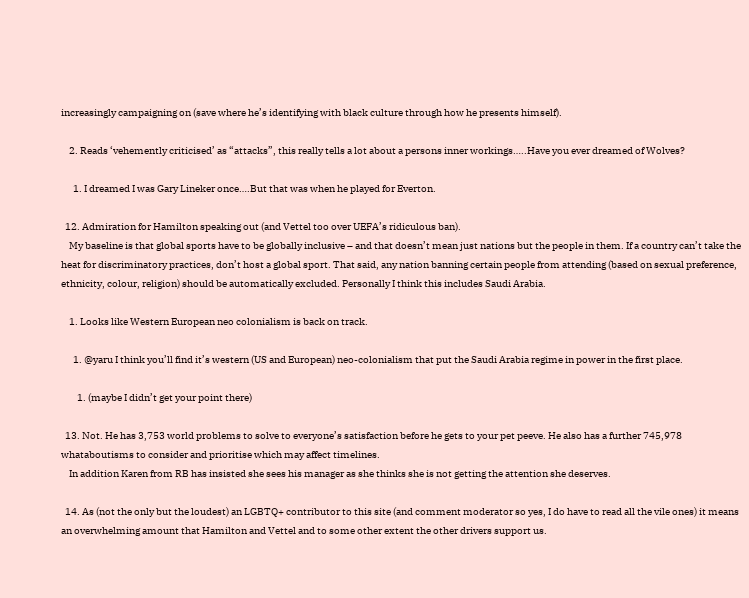increasingly campaigning on (save where he’s identifying with black culture through how he presents himself).

    2. Reads ‘vehemently criticised’ as “attacks”, this really tells a lot about a persons inner workings…..Have you ever dreamed of Wolves?

      1. I dreamed I was Gary Lineker once….But that was when he played for Everton.

  12. Admiration for Hamilton speaking out (and Vettel too over UEFA’s ridiculous ban).
    My baseline is that global sports have to be globally inclusive – and that doesn’t mean just nations but the people in them. If a country can’t take the heat for discriminatory practices, don’t host a global sport. That said, any nation banning certain people from attending (based on sexual preference, ethnicity, colour, religion) should be automatically excluded. Personally I think this includes Saudi Arabia.

    1. Looks like Western European neo colonialism is back on track.

      1. @yaru I think you’ll find it’s western (US and European) neo-colonialism that put the Saudi Arabia regime in power in the first place.

        1. (maybe I didn’t get your point there)

  13. Not. He has 3,753 world problems to solve to everyone’s satisfaction before he gets to your pet peeve. He also has a further 745,978 whataboutisms to consider and prioritise which may affect timelines.
    In addition Karen from RB has insisted she sees his manager as she thinks she is not getting the attention she deserves.

  14. As (not the only but the loudest) an LGBTQ+ contributor to this site (and comment moderator so yes, I do have to read all the vile ones) it means an overwhelming amount that Hamilton and Vettel and to some other extent the other drivers support us.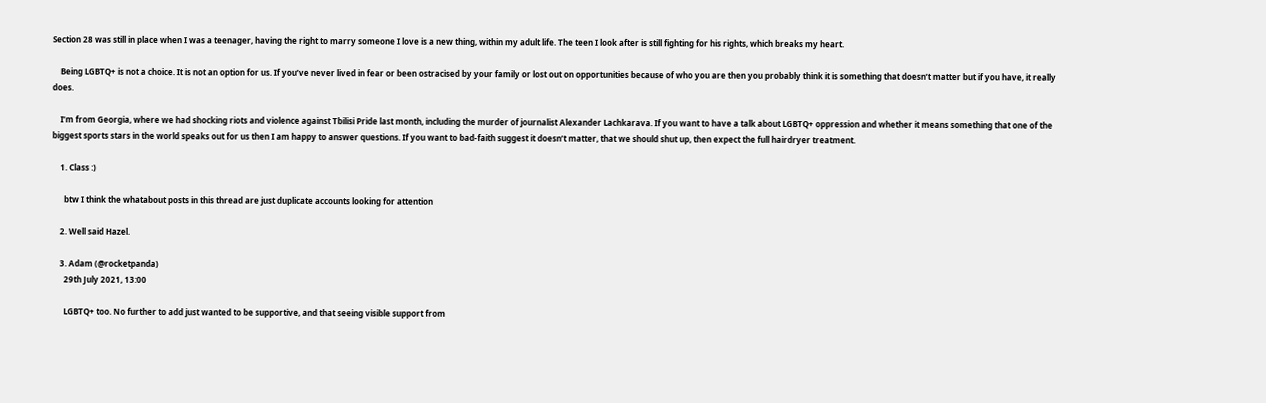Section 28 was still in place when I was a teenager, having the right to marry someone I love is a new thing, within my adult life. The teen I look after is still fighting for his rights, which breaks my heart.

    Being LGBTQ+ is not a choice. It is not an option for us. If you’ve never lived in fear or been ostracised by your family or lost out on opportunities because of who you are then you probably think it is something that doesn’t matter but if you have, it really does.

    I’m from Georgia, where we had shocking riots and violence against Tbilisi Pride last month, including the murder of journalist Alexander Lachkarava. If you want to have a talk about LGBTQ+ oppression and whether it means something that one of the biggest sports stars in the world speaks out for us then I am happy to answer questions. If you want to bad-faith suggest it doesn’t matter, that we should shut up, then expect the full hairdryer treatment.

    1. Class :)

      btw I think the whatabout posts in this thread are just duplicate accounts looking for attention

    2. Well said Hazel.

    3. Adam (@rocketpanda)
      29th July 2021, 13:00

      LGBTQ+ too. No further to add just wanted to be supportive, and that seeing visible support from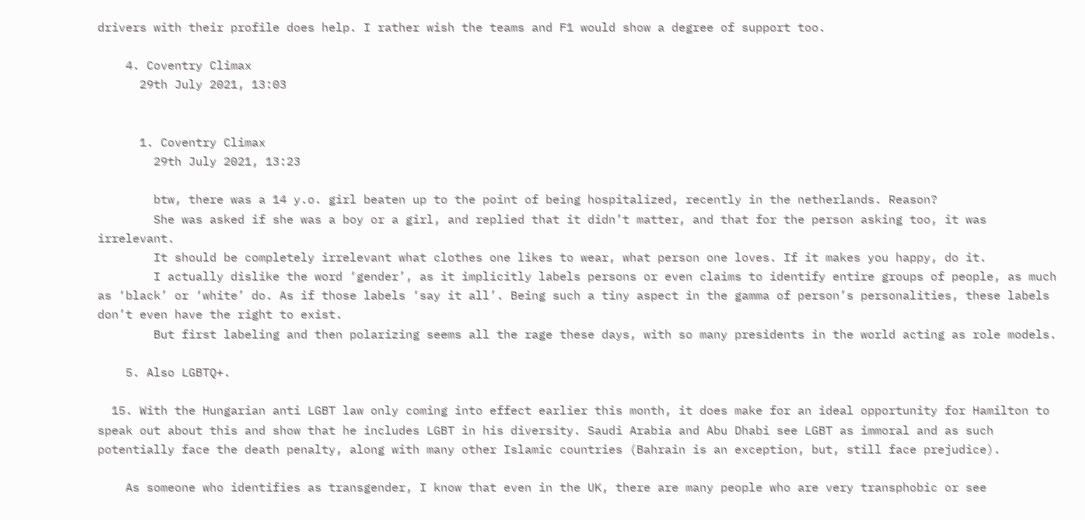drivers with their profile does help. I rather wish the teams and F1 would show a degree of support too.

    4. Coventry Climax
      29th July 2021, 13:03


      1. Coventry Climax
        29th July 2021, 13:23

        btw, there was a 14 y.o. girl beaten up to the point of being hospitalized, recently in the netherlands. Reason?
        She was asked if she was a boy or a girl, and replied that it didn’t matter, and that for the person asking too, it was irrelevant.
        It should be completely irrelevant what clothes one likes to wear, what person one loves. If it makes you happy, do it.
        I actually dislike the word ‘gender’, as it implicitly labels persons or even claims to identify entire groups of people, as much as ‘black’ or ‘white’ do. As if those labels ‘say it all’. Being such a tiny aspect in the gamma of person’s personalities, these labels don’t even have the right to exist.
        But first labeling and then polarizing seems all the rage these days, with so many presidents in the world acting as role models.

    5. Also LGBTQ+.

  15. With the Hungarian anti LGBT law only coming into effect earlier this month, it does make for an ideal opportunity for Hamilton to speak out about this and show that he includes LGBT in his diversity. Saudi Arabia and Abu Dhabi see LGBT as immoral and as such potentially face the death penalty, along with many other Islamic countries (Bahrain is an exception, but, still face prejudice).

    As someone who identifies as transgender, I know that even in the UK, there are many people who are very transphobic or see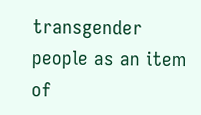transgender people as an item of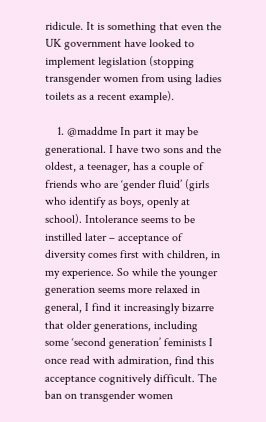ridicule. It is something that even the UK government have looked to implement legislation (stopping transgender women from using ladies toilets as a recent example).

    1. @maddme In part it may be generational. I have two sons and the oldest, a teenager, has a couple of friends who are ‘gender fluid’ (girls who identify as boys, openly at school). Intolerance seems to be instilled later – acceptance of diversity comes first with children, in my experience. So while the younger generation seems more relaxed in general, I find it increasingly bizarre that older generations, including some ‘second generation’ feminists I once read with admiration, find this acceptance cognitively difficult. The ban on transgender women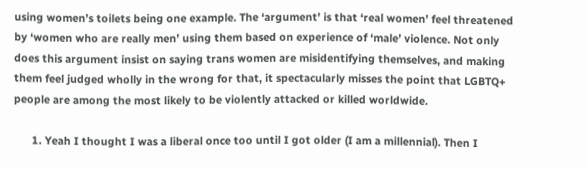using women’s toilets being one example. The ‘argument’ is that ‘real women’ feel threatened by ‘women who are really men’ using them based on experience of ‘male’ violence. Not only does this argument insist on saying trans women are misidentifying themselves, and making them feel judged wholly in the wrong for that, it spectacularly misses the point that LGBTQ+ people are among the most likely to be violently attacked or killed worldwide.

      1. Yeah I thought I was a liberal once too until I got older (I am a millennial). Then I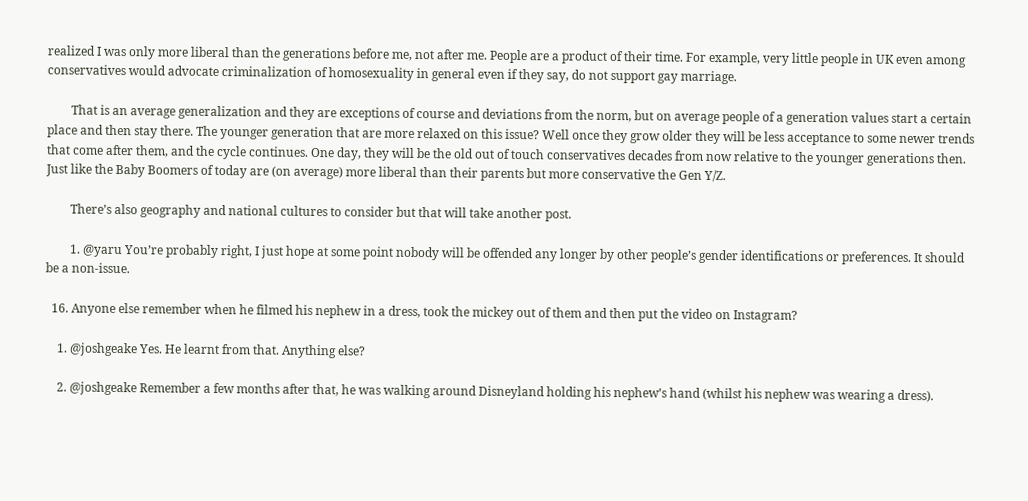realized I was only more liberal than the generations before me, not after me. People are a product of their time. For example, very little people in UK even among conservatives would advocate criminalization of homosexuality in general even if they say, do not support gay marriage.

        That is an average generalization and they are exceptions of course and deviations from the norm, but on average people of a generation values start a certain place and then stay there. The younger generation that are more relaxed on this issue? Well once they grow older they will be less acceptance to some newer trends that come after them, and the cycle continues. One day, they will be the old out of touch conservatives decades from now relative to the younger generations then. Just like the Baby Boomers of today are (on average) more liberal than their parents but more conservative the Gen Y/Z.

        There’s also geography and national cultures to consider but that will take another post.

        1. @yaru You’re probably right, I just hope at some point nobody will be offended any longer by other people’s gender identifications or preferences. It should be a non-issue.

  16. Anyone else remember when he filmed his nephew in a dress, took the mickey out of them and then put the video on Instagram?

    1. @joshgeake Yes. He learnt from that. Anything else?

    2. @joshgeake Remember a few months after that, he was walking around Disneyland holding his nephew’s hand (whilst his nephew was wearing a dress).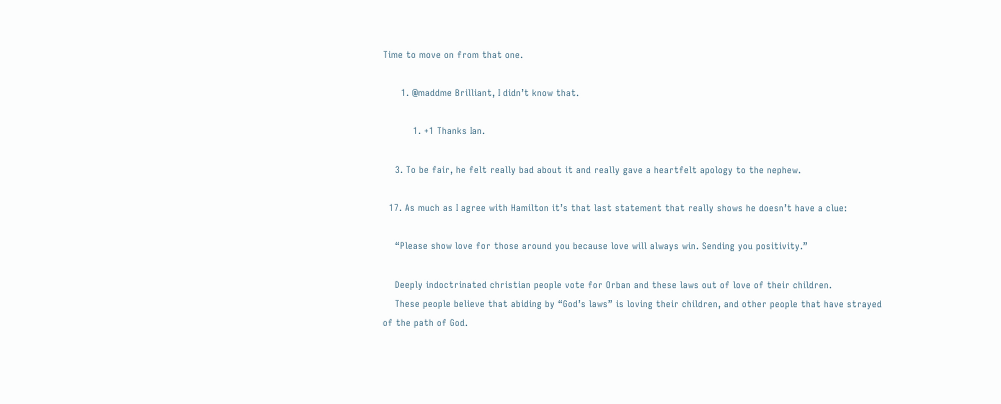Time to move on from that one.

      1. @maddme Brilliant, I didn’t know that.

          1. +1 Thanks Ian.

    3. To be fair, he felt really bad about it and really gave a heartfelt apology to the nephew.

  17. As much as I agree with Hamilton it’s that last statement that really shows he doesn’t have a clue:

    “Please show love for those around you because love will always win. Sending you positivity.”

    Deeply indoctrinated christian people vote for Orban and these laws out of love of their children.
    These people believe that abiding by “God’s laws” is loving their children, and other people that have strayed of the path of God.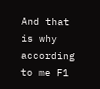And that is why according to me F1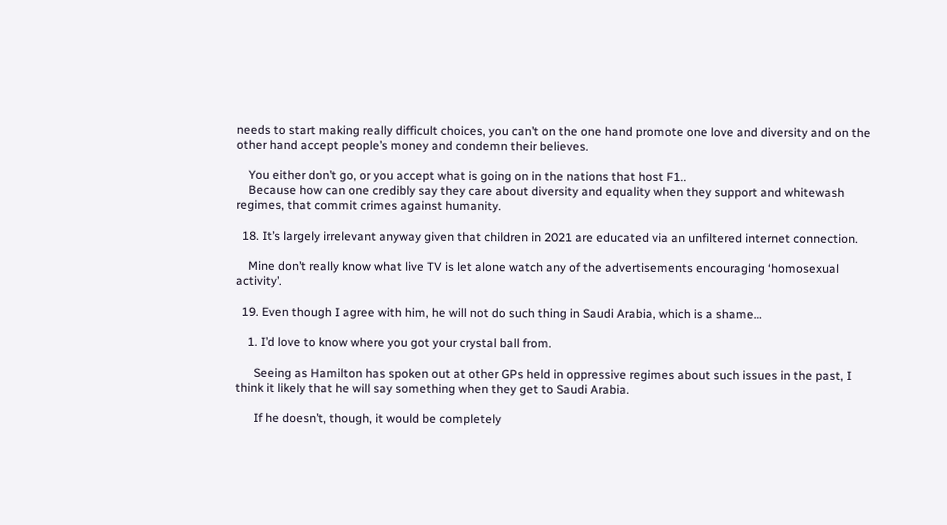needs to start making really difficult choices, you can’t on the one hand promote one love and diversity and on the other hand accept people’s money and condemn their believes.

    You either don’t go, or you accept what is going on in the nations that host F1..
    Because how can one credibly say they care about diversity and equality when they support and whitewash regimes, that commit crimes against humanity.

  18. It’s largely irrelevant anyway given that children in 2021 are educated via an unfiltered internet connection.

    Mine don’t really know what live TV is let alone watch any of the advertisements encouraging ‘homosexual activity’.

  19. Even though I agree with him, he will not do such thing in Saudi Arabia, which is a shame…

    1. I’d love to know where you got your crystal ball from.

      Seeing as Hamilton has spoken out at other GPs held in oppressive regimes about such issues in the past, I think it likely that he will say something when they get to Saudi Arabia.

      If he doesn’t, though, it would be completely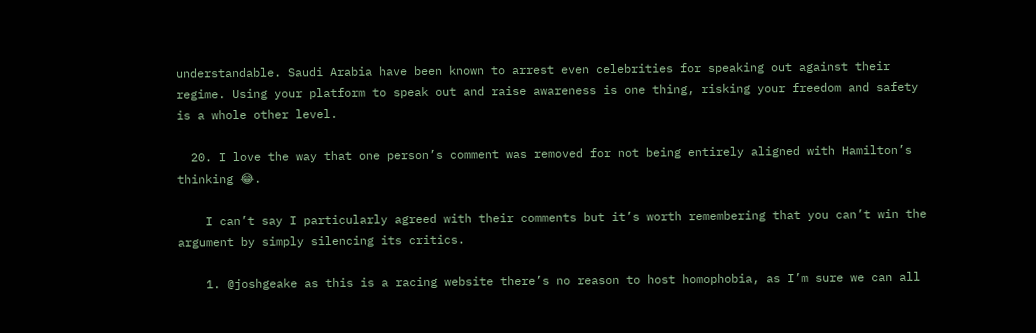understandable. Saudi Arabia have been known to arrest even celebrities for speaking out against their regime. Using your platform to speak out and raise awareness is one thing, risking your freedom and safety is a whole other level.

  20. I love the way that one person’s comment was removed for not being entirely aligned with Hamilton’s thinking 😂.

    I can’t say I particularly agreed with their comments but it’s worth remembering that you can’t win the argument by simply silencing its critics.

    1. @joshgeake as this is a racing website there’s no reason to host homophobia, as I’m sure we can all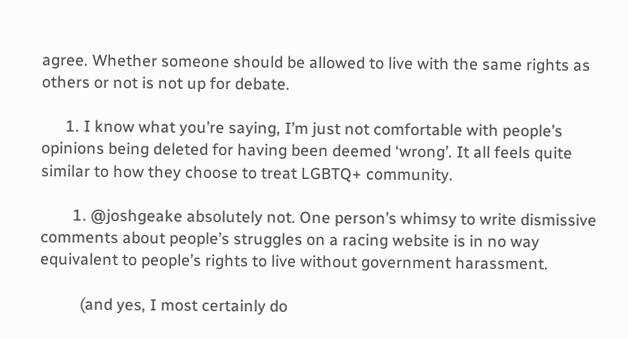agree. Whether someone should be allowed to live with the same rights as others or not is not up for debate.

      1. I know what you’re saying, I’m just not comfortable with people’s opinions being deleted for having been deemed ‘wrong’. It all feels quite similar to how they choose to treat LGBTQ+ community.

        1. @joshgeake absolutely not. One person’s whimsy to write dismissive comments about people’s struggles on a racing website is in no way equivalent to people’s rights to live without government harassment.

          (and yes, I most certainly do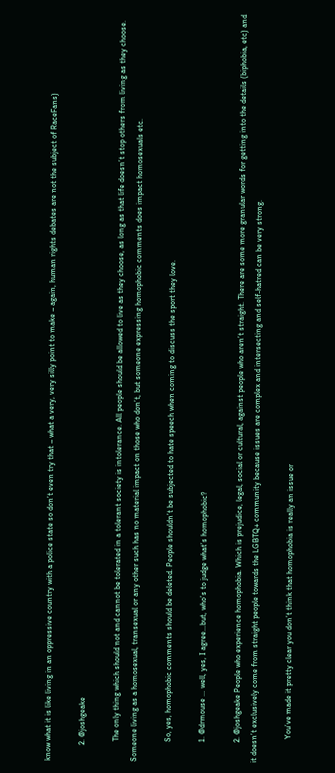know what it is like living in an oppressive country with a police state so don’t even try that – what a very, very silly point to make – again, human rights debates are not the subject of RaceFans)

        2. @joshgeake

          The only thing which should not and cannot be tolerated in a tolerant society is intolerance. All people should be allowed to live as they choose, as long as that life doesn’t stop others from living as they choose. Someone living as a homosexual, transexual or any other such has no material impact on those who don’t, but someone expressing homophobic comments does impact homosexuals etc.

          So, yes, homophobic comments should be deleted. People shouldn’t be subjected to hate speech when coming to discuss the sport they love.

          1. @drmouse … well, yes, I agree…but, who’s to judge what’s homophobic?

          2. @joshgeake People who experience homophobia. Which is prejudice, legal, social or cultural, against people who aren’t straight. There are some more granular words for getting into the details (biphobia, etc) and it doesn’t exclusively come from straight people towards the LGBTQ+ community because issues are complex and intersecting and self-hatred can be very strong.

            You’ve made it pretty clear you don’t think that homophobia is really an issue or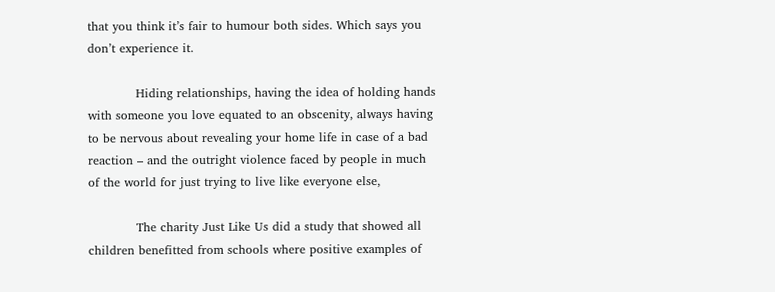that you think it’s fair to humour both sides. Which says you don’t experience it.

            Hiding relationships, having the idea of holding hands with someone you love equated to an obscenity, always having to be nervous about revealing your home life in case of a bad reaction – and the outright violence faced by people in much of the world for just trying to live like everyone else,

            The charity Just Like Us did a study that showed all children benefitted from schools where positive examples of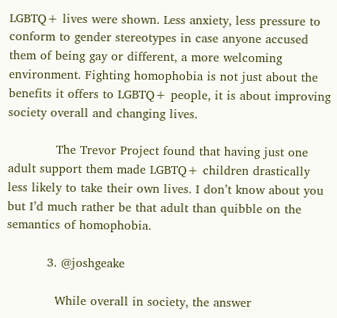LGBTQ+ lives were shown. Less anxiety, less pressure to conform to gender stereotypes in case anyone accused them of being gay or different, a more welcoming environment. Fighting homophobia is not just about the benefits it offers to LGBTQ+ people, it is about improving society overall and changing lives.

            The Trevor Project found that having just one adult support them made LGBTQ+ children drastically less likely to take their own lives. I don’t know about you but I’d much rather be that adult than quibble on the semantics of homophobia.

          3. @joshgeake

            While overall in society, the answer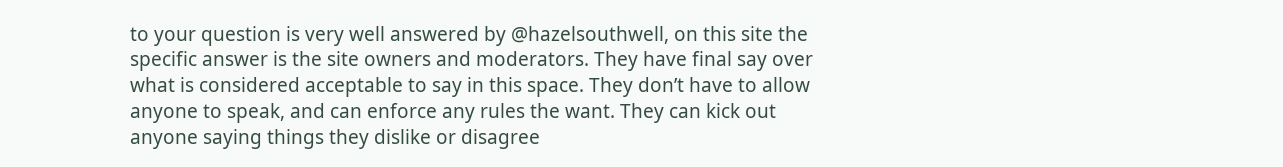to your question is very well answered by @hazelsouthwell, on this site the specific answer is the site owners and moderators. They have final say over what is considered acceptable to say in this space. They don’t have to allow anyone to speak, and can enforce any rules the want. They can kick out anyone saying things they dislike or disagree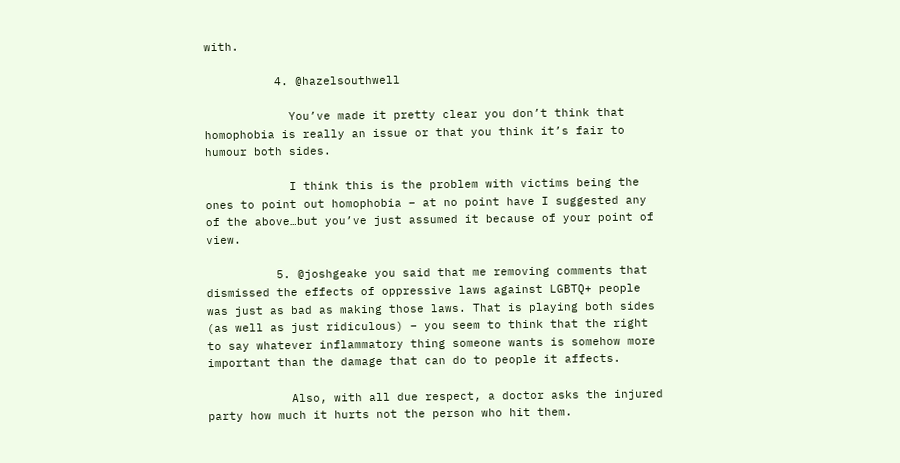with.

          4. @hazelsouthwell

            You’ve made it pretty clear you don’t think that homophobia is really an issue or that you think it’s fair to humour both sides.

            I think this is the problem with victims being the ones to point out homophobia – at no point have I suggested any of the above…but you’ve just assumed it because of your point of view.

          5. @joshgeake you said that me removing comments that dismissed the effects of oppressive laws against LGBTQ+ people was just as bad as making those laws. That is playing both sides (as well as just ridiculous) – you seem to think that the right to say whatever inflammatory thing someone wants is somehow more important than the damage that can do to people it affects.

            Also, with all due respect, a doctor asks the injured party how much it hurts not the person who hit them.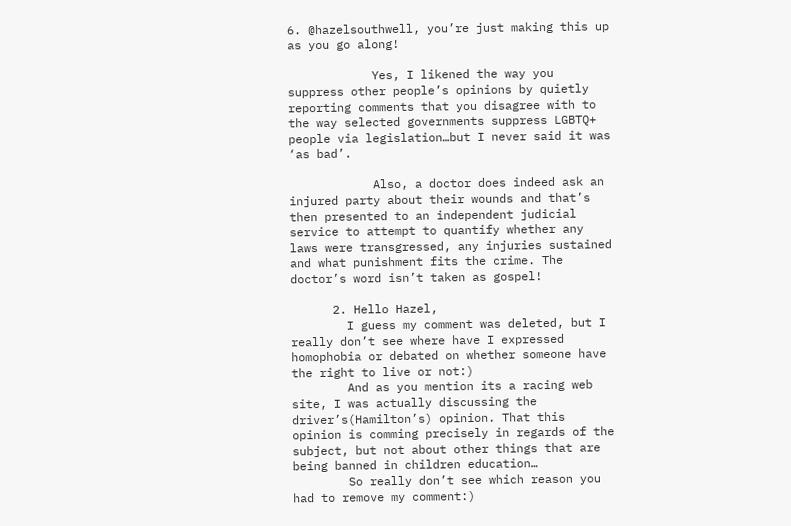6. @hazelsouthwell, you’re just making this up as you go along!

            Yes, I likened the way you suppress other people’s opinions by quietly reporting comments that you disagree with to the way selected governments suppress LGBTQ+ people via legislation…but I never said it was ‘as bad’.

            Also, a doctor does indeed ask an injured party about their wounds and that’s then presented to an independent judicial service to attempt to quantify whether any laws were transgressed, any injuries sustained and what punishment fits the crime. The doctor’s word isn’t taken as gospel!

      2. Hello Hazel,
        I guess my comment was deleted, but I really don’t see where have I expressed homophobia or debated on whether someone have the right to live or not:)
        And as you mention its a racing web site, I was actually discussing the driver’s(Hamilton’s) opinion. That this opinion is comming precisely in regards of the subject, but not about other things that are being banned in children education…
        So really don’t see which reason you had to remove my comment:)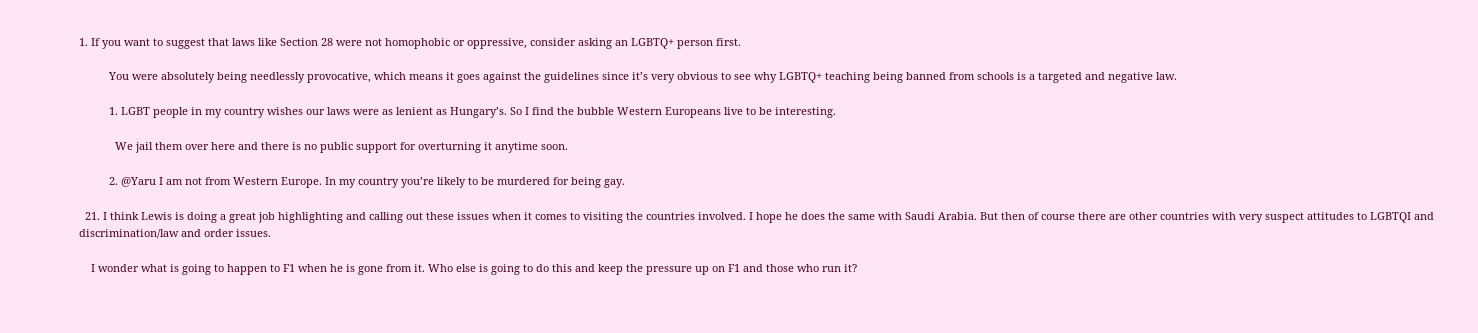1. If you want to suggest that laws like Section 28 were not homophobic or oppressive, consider asking an LGBTQ+ person first.

          You were absolutely being needlessly provocative, which means it goes against the guidelines since it’s very obvious to see why LGBTQ+ teaching being banned from schools is a targeted and negative law.

          1. LGBT people in my country wishes our laws were as lenient as Hungary’s. So I find the bubble Western Europeans live to be interesting.

            We jail them over here and there is no public support for overturning it anytime soon.

          2. @Yaru I am not from Western Europe. In my country you’re likely to be murdered for being gay.

  21. I think Lewis is doing a great job highlighting and calling out these issues when it comes to visiting the countries involved. I hope he does the same with Saudi Arabia. But then of course there are other countries with very suspect attitudes to LGBTQI and discrimination/law and order issues.

    I wonder what is going to happen to F1 when he is gone from it. Who else is going to do this and keep the pressure up on F1 and those who run it?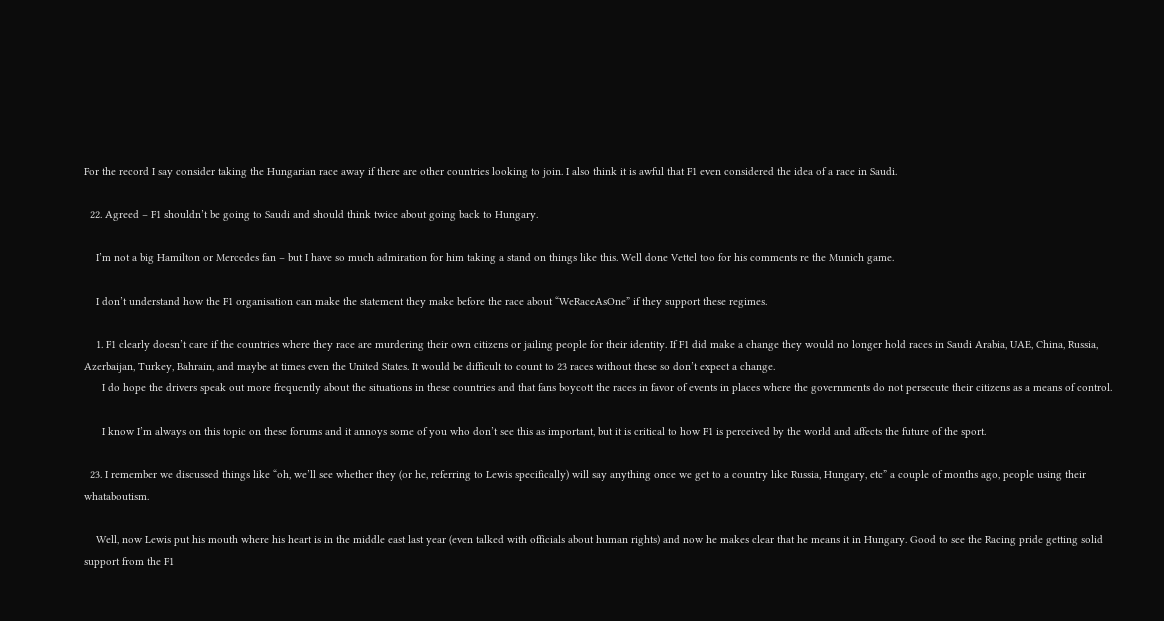For the record I say consider taking the Hungarian race away if there are other countries looking to join. I also think it is awful that F1 even considered the idea of a race in Saudi.

  22. Agreed – F1 shouldn’t be going to Saudi and should think twice about going back to Hungary.

    I’m not a big Hamilton or Mercedes fan – but I have so much admiration for him taking a stand on things like this. Well done Vettel too for his comments re the Munich game.

    I don’t understand how the F1 organisation can make the statement they make before the race about “WeRaceAsOne” if they support these regimes.

    1. F1 clearly doesn’t care if the countries where they race are murdering their own citizens or jailing people for their identity. If F1 did make a change they would no longer hold races in Saudi Arabia, UAE, China, Russia, Azerbaijan, Turkey, Bahrain, and maybe at times even the United States. It would be difficult to count to 23 races without these so don’t expect a change.
      I do hope the drivers speak out more frequently about the situations in these countries and that fans boycott the races in favor of events in places where the governments do not persecute their citizens as a means of control.

      I know I’m always on this topic on these forums and it annoys some of you who don’t see this as important, but it is critical to how F1 is perceived by the world and affects the future of the sport.

  23. I remember we discussed things like “oh, we’ll see whether they (or he, referring to Lewis specifically) will say anything once we get to a country like Russia, Hungary, etc” a couple of months ago, people using their whataboutism.

    Well, now Lewis put his mouth where his heart is in the middle east last year (even talked with officials about human rights) and now he makes clear that he means it in Hungary. Good to see the Racing pride getting solid support from the F1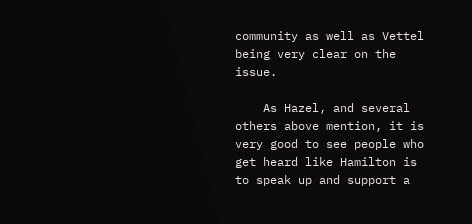community as well as Vettel being very clear on the issue.

    As Hazel, and several others above mention, it is very good to see people who get heard like Hamilton is to speak up and support a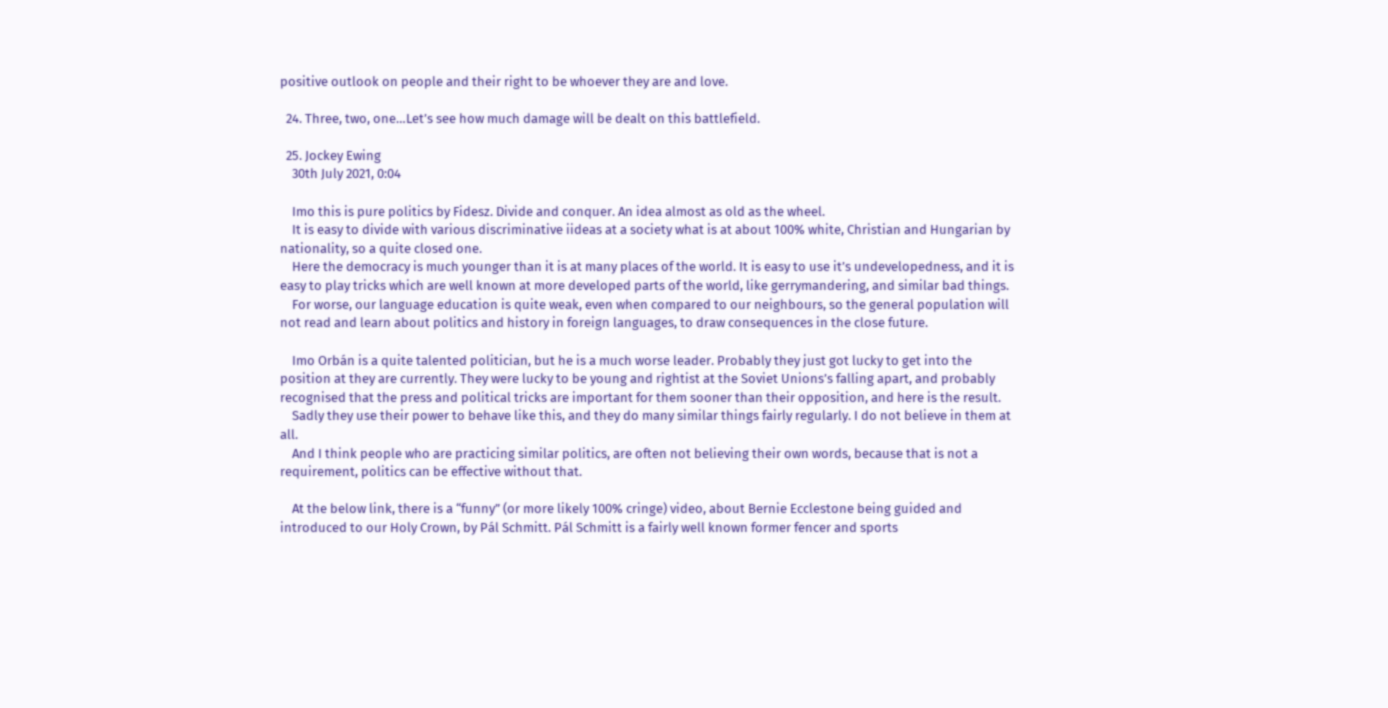positive outlook on people and their right to be whoever they are and love.

  24. Three, two, one…Let’s see how much damage will be dealt on this battlefield.

  25. Jockey Ewing
    30th July 2021, 0:04

    Imo this is pure politics by Fidesz. Divide and conquer. An idea almost as old as the wheel.
    It is easy to divide with various discriminative iideas at a society what is at about 100% white, Christian and Hungarian by nationality, so a quite closed one.
    Here the democracy is much younger than it is at many places of the world. It is easy to use it’s undevelopedness, and it is easy to play tricks which are well known at more developed parts of the world, like gerrymandering, and similar bad things.
    For worse, our language education is quite weak, even when compared to our neighbours, so the general population will not read and learn about politics and history in foreign languages, to draw consequences in the close future.

    Imo Orbán is a quite talented politician, but he is a much worse leader. Probably they just got lucky to get into the position at they are currently. They were lucky to be young and rightist at the Soviet Unions’s falling apart, and probably recognised that the press and political tricks are important for them sooner than their opposition, and here is the result.
    Sadly they use their power to behave like this, and they do many similar things fairly regularly. I do not believe in them at all.
    And I think people who are practicing similar politics, are often not believing their own words, because that is not a requirement, politics can be effective without that.

    At the below link, there is a “funny” (or more likely 100% cringe) video, about Bernie Ecclestone being guided and introduced to our Holy Crown, by Pál Schmitt. Pál Schmitt is a fairly well known former fencer and sports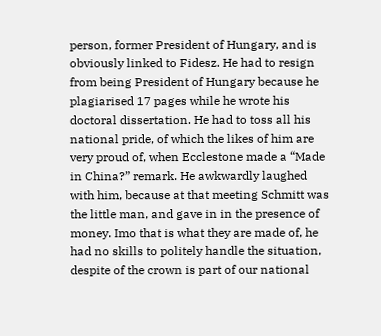person, former President of Hungary, and is obviously linked to Fidesz. He had to resign from being President of Hungary because he plagiarised 17 pages while he wrote his doctoral dissertation. He had to toss all his national pride, of which the likes of him are very proud of, when Ecclestone made a “Made in China?” remark. He awkwardly laughed with him, because at that meeting Schmitt was the little man, and gave in in the presence of money. Imo that is what they are made of, he had no skills to politely handle the situation, despite of the crown is part of our national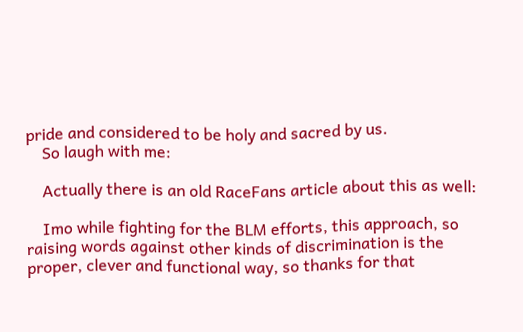pride and considered to be holy and sacred by us.
    So laugh with me:

    Actually there is an old RaceFans article about this as well:

    Imo while fighting for the BLM efforts, this approach, so raising words against other kinds of discrimination is the proper, clever and functional way, so thanks for that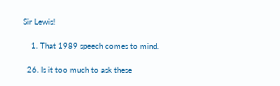Sir Lewis!

    1. That 1989 speech comes to mind.

  26. Is it too much to ask these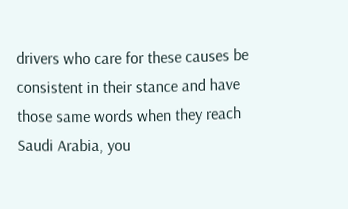drivers who care for these causes be consistent in their stance and have those same words when they reach Saudi Arabia, you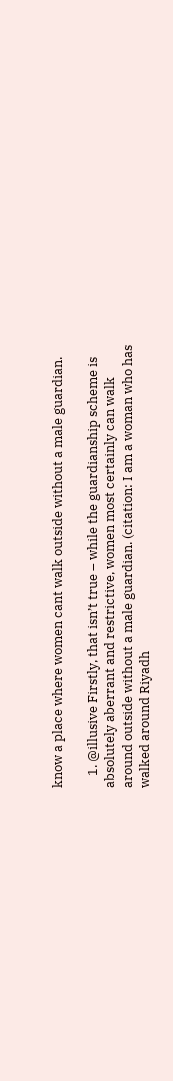know a place where women cant walk outside without a male guardian.

    1. @illusive Firstly, that isn’t true – while the guardianship scheme is absolutely aberrant and restrictive, women most certainly can walk around outside without a male guardian. (citation: I am a woman who has walked around Riyadh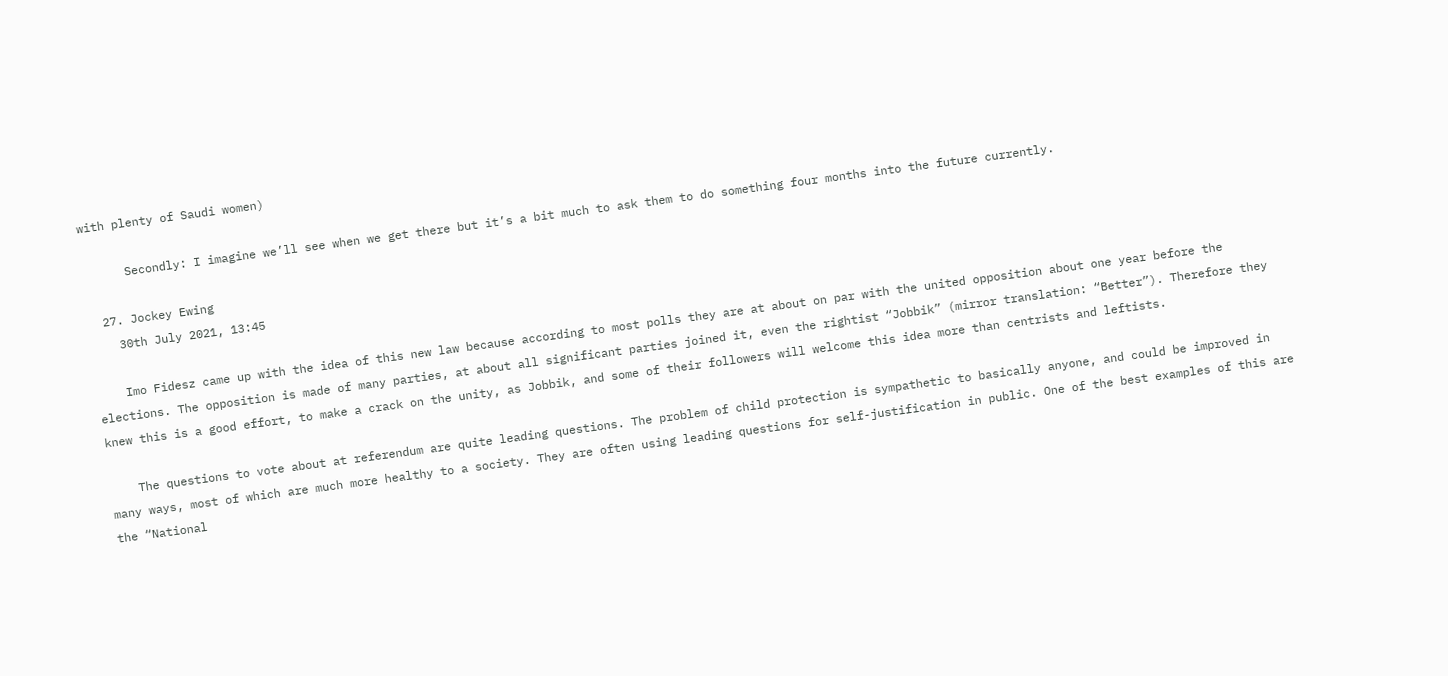with plenty of Saudi women)

      Secondly: I imagine we’ll see when we get there but it’s a bit much to ask them to do something four months into the future currently.

  27. Jockey Ewing
    30th July 2021, 13:45

    Imo Fidesz came up with the idea of this new law because according to most polls they are at about on par with the united opposition about one year before the elections. The opposition is made of many parties, at about all significant parties joined it, even the rightist “Jobbik” (mirror translation: “Better”). Therefore they knew this is a good effort, to make a crack on the unity, as Jobbik, and some of their followers will welcome this idea more than centrists and leftists.

    The questions to vote about at referendum are quite leading questions. The problem of child protection is sympathetic to basically anyone, and could be improved in many ways, most of which are much more healthy to a society. They are often using leading questions for self-justification in public. One of the best examples of this are the “National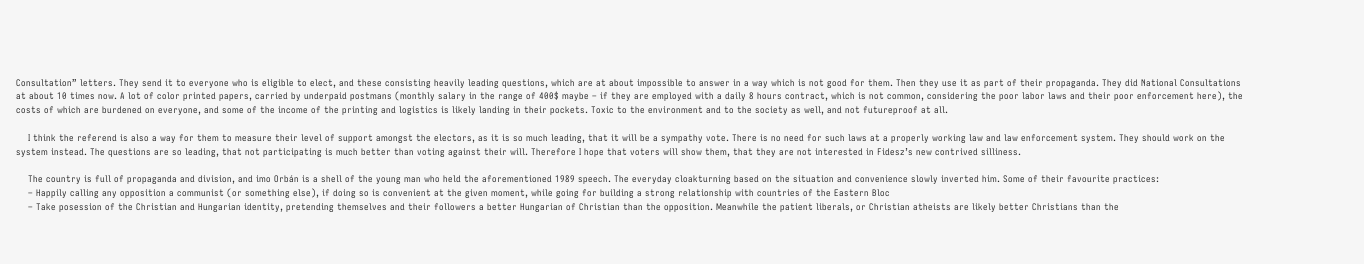Consultation” letters. They send it to everyone who is eligible to elect, and these consisting heavily leading questions, which are at about impossible to answer in a way which is not good for them. Then they use it as part of their propaganda. They did National Consultations at about 10 times now. A lot of color printed papers, carried by underpaid postmans (monthly salary in the range of 400$ maybe – if they are employed with a daily 8 hours contract, which is not common, considering the poor labor laws and their poor enforcement here), the costs of which are burdened on everyone, and some of the income of the printing and logistics is likely landing in their pockets. Toxic to the environment and to the society as well, and not futureproof at all.

    I think the referend is also a way for them to measure their level of support amongst the electors, as it is so much leading, that it will be a sympathy vote. There is no need for such laws at a properly working law and law enforcement system. They should work on the system instead. The questions are so leading, that not participating is much better than voting against their will. Therefore I hope that voters will show them, that they are not interested in Fidesz’s new contrived silliness.

    The country is full of propaganda and division, and imo Orbán is a shell of the young man who held the aforementioned 1989 speech. The everyday cloakturning based on the situation and convenience slowly inverted him. Some of their favourite practices:
    – Happily calling any opposition a communist (or something else), if doing so is convenient at the given moment, while going for building a strong relationship with countries of the Eastern Bloc
    – Take posession of the Christian and Hungarian identity, pretending themselves and their followers a better Hungarian of Christian than the opposition. Meanwhile the patient liberals, or Christian atheists are likely better Christians than the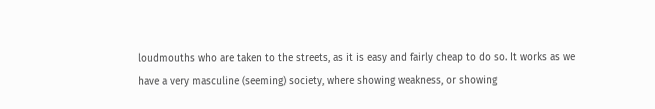loudmouths who are taken to the streets, as it is easy and fairly cheap to do so. It works as we have a very masculine (seeming) society, where showing weakness, or showing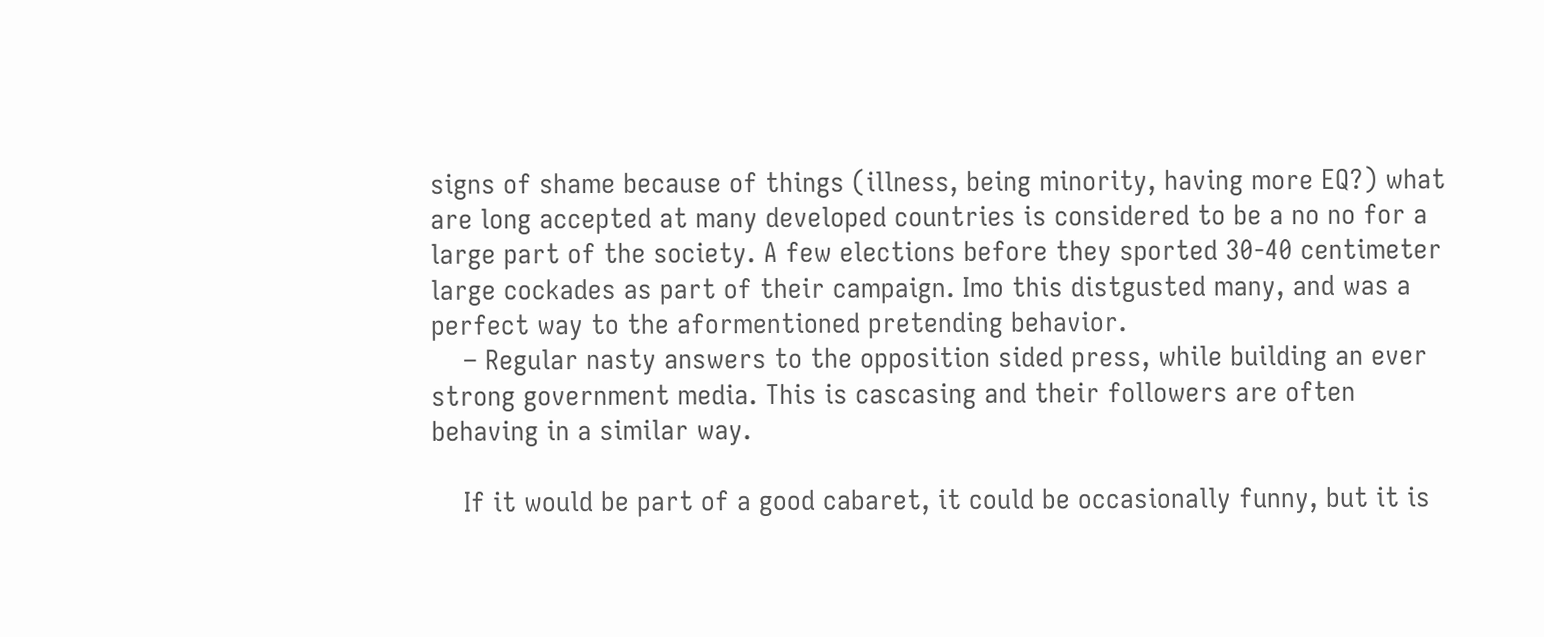signs of shame because of things (illness, being minority, having more EQ?) what are long accepted at many developed countries is considered to be a no no for a large part of the society. A few elections before they sported 30-40 centimeter large cockades as part of their campaign. Imo this distgusted many, and was a perfect way to the aformentioned pretending behavior.
    – Regular nasty answers to the opposition sided press, while building an ever strong government media. This is cascasing and their followers are often behaving in a similar way.

    If it would be part of a good cabaret, it could be occasionally funny, but it is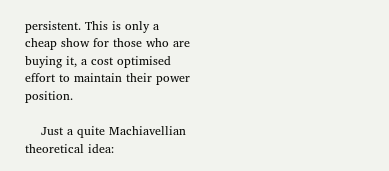persistent. This is only a cheap show for those who are buying it, a cost optimised effort to maintain their power position.

    Just a quite Machiavellian theoretical idea: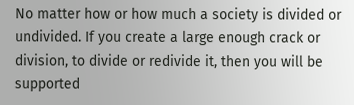No matter how or how much a society is divided or undivided. If you create a large enough crack or division, to divide or redivide it, then you will be supported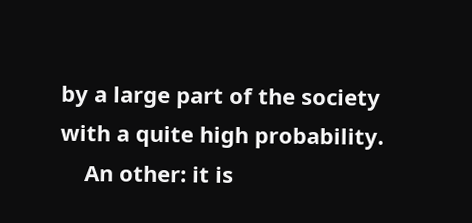by a large part of the society with a quite high probability.
    An other: it is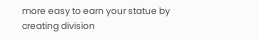more easy to earn your statue by creating division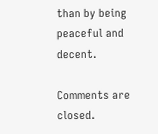than by being peaceful and decent.

Comments are closed.